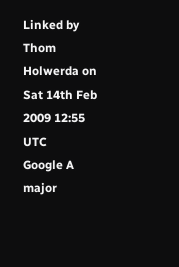Linked by Thom Holwerda on Sat 14th Feb 2009 12:55 UTC
Google A major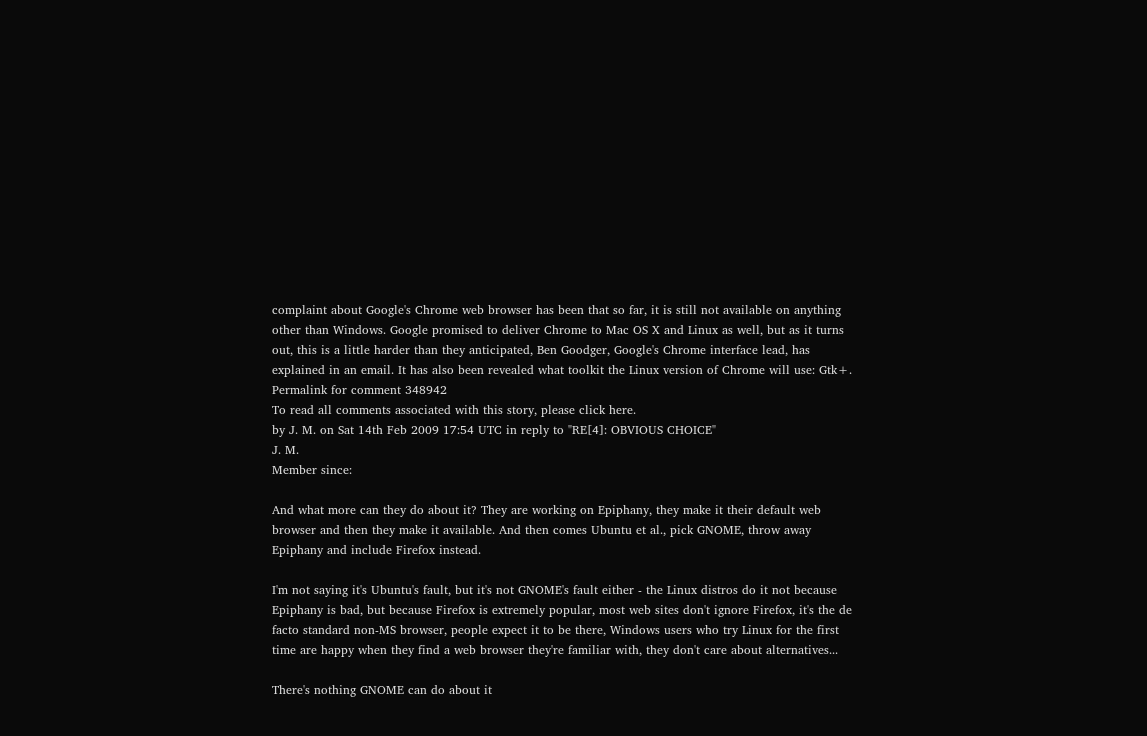complaint about Google's Chrome web browser has been that so far, it is still not available on anything other than Windows. Google promised to deliver Chrome to Mac OS X and Linux as well, but as it turns out, this is a little harder than they anticipated, Ben Goodger, Google's Chrome interface lead, has explained in an email. It has also been revealed what toolkit the Linux version of Chrome will use: Gtk+.
Permalink for comment 348942
To read all comments associated with this story, please click here.
by J. M. on Sat 14th Feb 2009 17:54 UTC in reply to "RE[4]: OBVIOUS CHOICE"
J. M.
Member since:

And what more can they do about it? They are working on Epiphany, they make it their default web browser and then they make it available. And then comes Ubuntu et al., pick GNOME, throw away Epiphany and include Firefox instead.

I'm not saying it's Ubuntu's fault, but it's not GNOME's fault either - the Linux distros do it not because Epiphany is bad, but because Firefox is extremely popular, most web sites don't ignore Firefox, it's the de facto standard non-MS browser, people expect it to be there, Windows users who try Linux for the first time are happy when they find a web browser they're familiar with, they don't care about alternatives...

There's nothing GNOME can do about it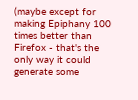(maybe except for making Epiphany 100 times better than Firefox - that's the only way it could generate some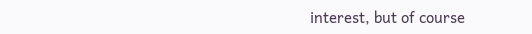interest, but of course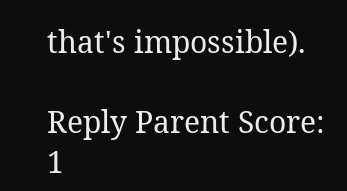that's impossible).

Reply Parent Score: 1